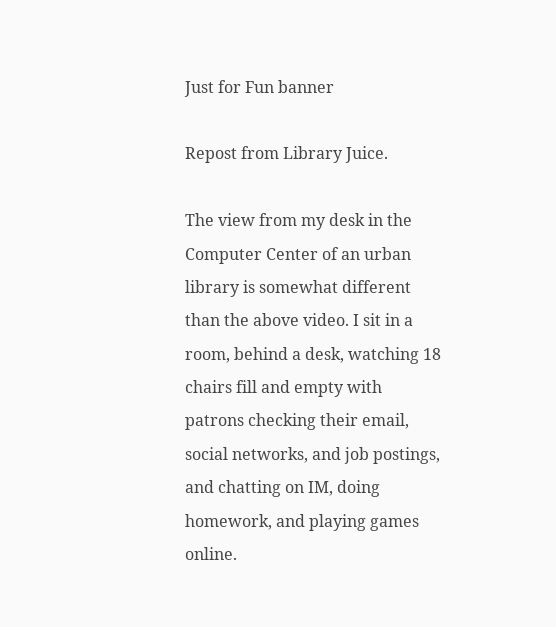Just for Fun banner

Repost from Library Juice.

The view from my desk in the Computer Center of an urban library is somewhat different than the above video. I sit in a room, behind a desk, watching 18 chairs fill and empty with patrons checking their email, social networks, and job postings, and chatting on IM, doing homework, and playing games online.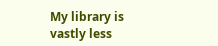My library is vastly less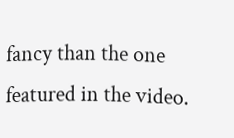fancy than the one featured in the video.